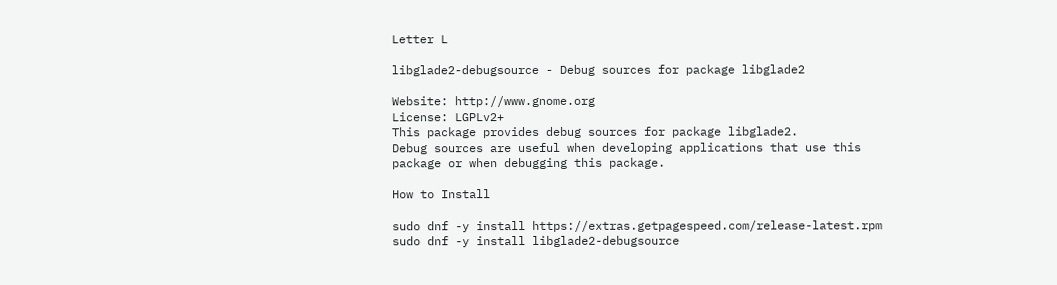Letter L

libglade2-debugsource - Debug sources for package libglade2

Website: http://www.gnome.org
License: LGPLv2+
This package provides debug sources for package libglade2.
Debug sources are useful when developing applications that use this
package or when debugging this package.

How to Install

sudo dnf -y install https://extras.getpagespeed.com/release-latest.rpm
sudo dnf -y install libglade2-debugsource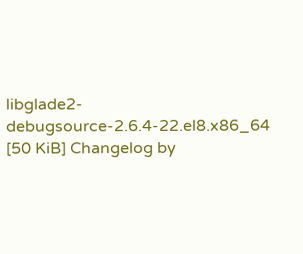libglade2-debugsource-2.6.4-22.el8.x86_64 [50 KiB] Changelog by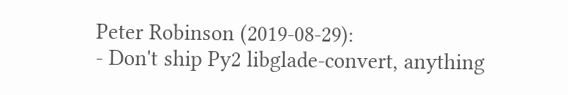Peter Robinson (2019-08-29):
- Don't ship Py2 libglade-convert, anything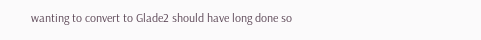wanting to convert to Glade2 should have long done so